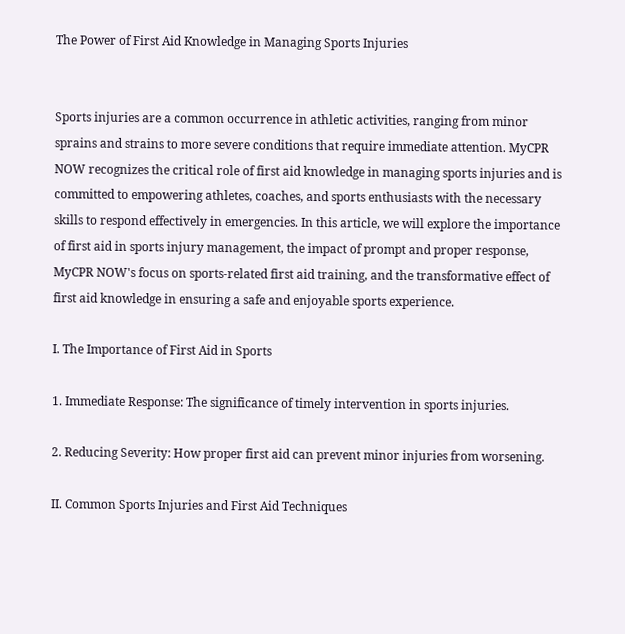The Power of First Aid Knowledge in Managing Sports Injuries


Sports injuries are a common occurrence in athletic activities, ranging from minor sprains and strains to more severe conditions that require immediate attention. MyCPR NOW recognizes the critical role of first aid knowledge in managing sports injuries and is committed to empowering athletes, coaches, and sports enthusiasts with the necessary skills to respond effectively in emergencies. In this article, we will explore the importance of first aid in sports injury management, the impact of prompt and proper response, MyCPR NOW's focus on sports-related first aid training, and the transformative effect of first aid knowledge in ensuring a safe and enjoyable sports experience.

I. The Importance of First Aid in Sports

1. Immediate Response: The significance of timely intervention in sports injuries.

2. Reducing Severity: How proper first aid can prevent minor injuries from worsening.

II. Common Sports Injuries and First Aid Techniques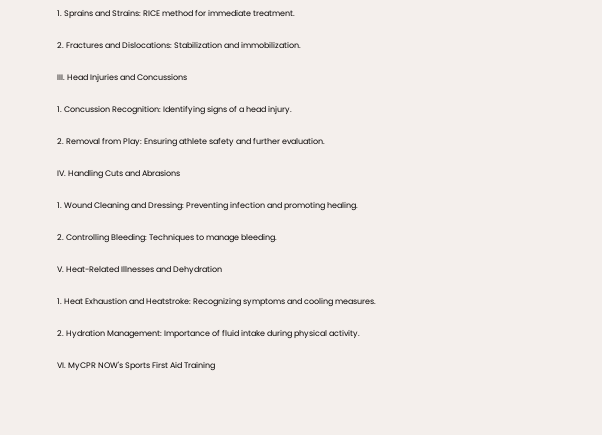1. Sprains and Strains: RICE method for immediate treatment.

2. Fractures and Dislocations: Stabilization and immobilization.

III. Head Injuries and Concussions

1. Concussion Recognition: Identifying signs of a head injury.

2. Removal from Play: Ensuring athlete safety and further evaluation.

IV. Handling Cuts and Abrasions

1. Wound Cleaning and Dressing: Preventing infection and promoting healing.

2. Controlling Bleeding: Techniques to manage bleeding.

V. Heat-Related Illnesses and Dehydration

1. Heat Exhaustion and Heatstroke: Recognizing symptoms and cooling measures.

2. Hydration Management: Importance of fluid intake during physical activity.

VI. MyCPR NOW's Sports First Aid Training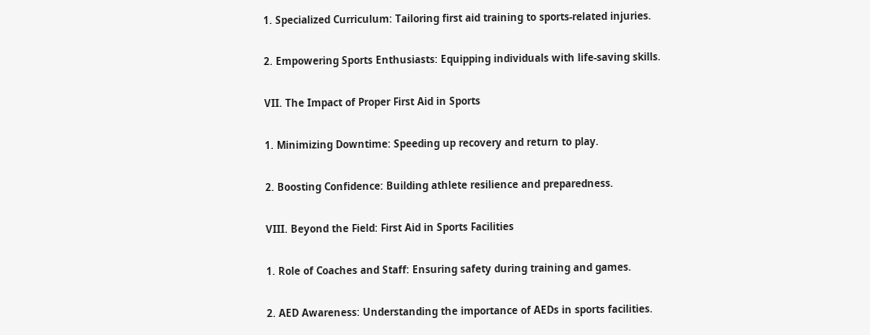1. Specialized Curriculum: Tailoring first aid training to sports-related injuries.

2. Empowering Sports Enthusiasts: Equipping individuals with life-saving skills.

VII. The Impact of Proper First Aid in Sports

1. Minimizing Downtime: Speeding up recovery and return to play.

2. Boosting Confidence: Building athlete resilience and preparedness.

VIII. Beyond the Field: First Aid in Sports Facilities

1. Role of Coaches and Staff: Ensuring safety during training and games.

2. AED Awareness: Understanding the importance of AEDs in sports facilities.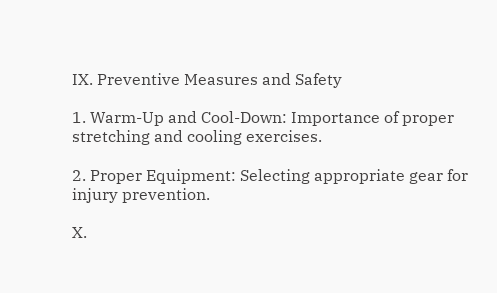IX. Preventive Measures and Safety

1. Warm-Up and Cool-Down: Importance of proper stretching and cooling exercises.

2. Proper Equipment: Selecting appropriate gear for injury prevention.

X.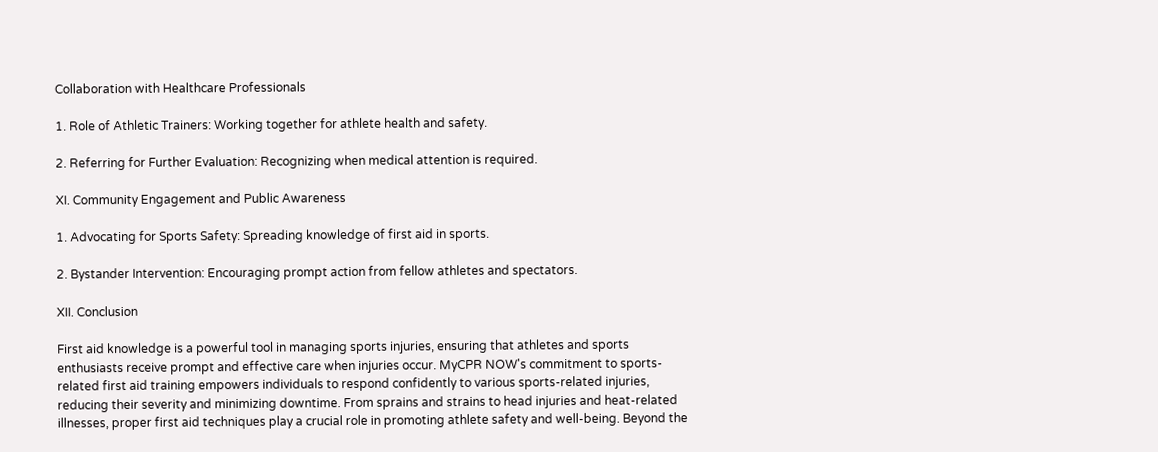Collaboration with Healthcare Professionals

1. Role of Athletic Trainers: Working together for athlete health and safety.

2. Referring for Further Evaluation: Recognizing when medical attention is required.

XI. Community Engagement and Public Awareness

1. Advocating for Sports Safety: Spreading knowledge of first aid in sports.

2. Bystander Intervention: Encouraging prompt action from fellow athletes and spectators.

XII. Conclusion

First aid knowledge is a powerful tool in managing sports injuries, ensuring that athletes and sports enthusiasts receive prompt and effective care when injuries occur. MyCPR NOW's commitment to sports-related first aid training empowers individuals to respond confidently to various sports-related injuries, reducing their severity and minimizing downtime. From sprains and strains to head injuries and heat-related illnesses, proper first aid techniques play a crucial role in promoting athlete safety and well-being. Beyond the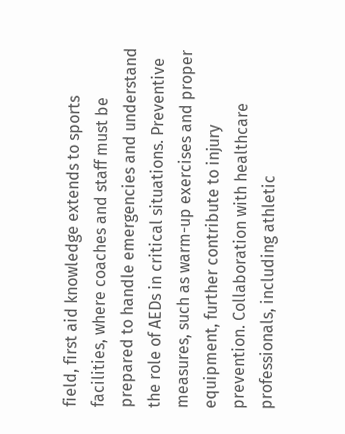field, first aid knowledge extends to sports facilities, where coaches and staff must be prepared to handle emergencies and understand the role of AEDs in critical situations. Preventive measures, such as warm-up exercises and proper equipment, further contribute to injury prevention. Collaboration with healthcare professionals, including athletic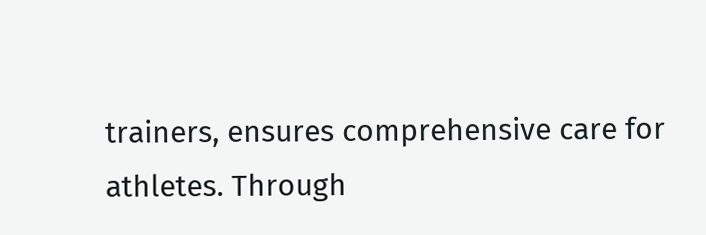trainers, ensures comprehensive care for athletes. Through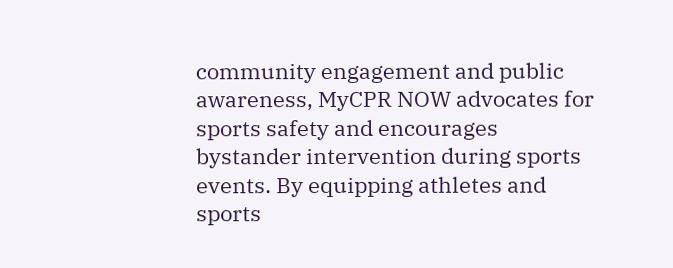community engagement and public awareness, MyCPR NOW advocates for sports safety and encourages bystander intervention during sports events. By equipping athletes and sports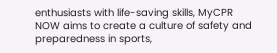enthusiasts with life-saving skills, MyCPR NOW aims to create a culture of safety and preparedness in sports,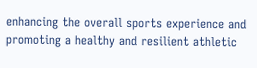enhancing the overall sports experience and promoting a healthy and resilient athletic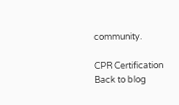community.

CPR Certification
Back to blog